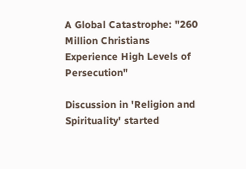A Global Catastrophe: "260 Million Christians Experience High Levels of Persecution"

Discussion in 'Religion and Spirituality' started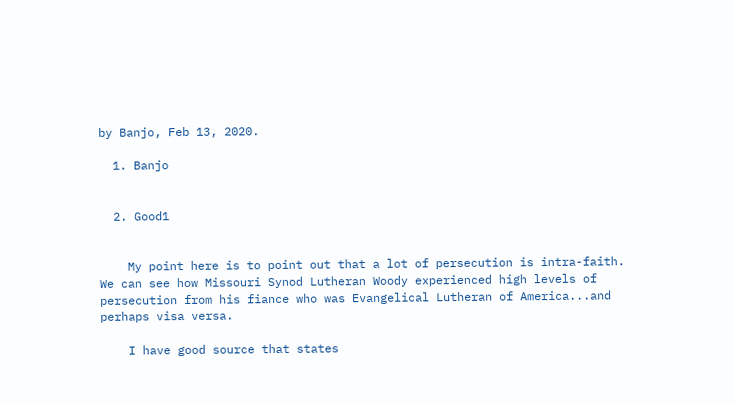by Banjo, Feb 13, 2020.

  1. Banjo


  2. Good1


    My point here is to point out that a lot of persecution is intra-faith. We can see how Missouri Synod Lutheran Woody experienced high levels of persecution from his fiance who was Evangelical Lutheran of America...and perhaps visa versa.

    I have good source that states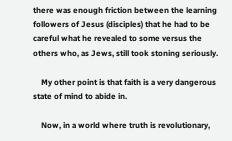there was enough friction between the learning followers of Jesus (disciples) that he had to be careful what he revealed to some versus the others who, as Jews, still took stoning seriously.

    My other point is that faith is a very dangerous state of mind to abide in.

    Now, in a world where truth is revolutionary,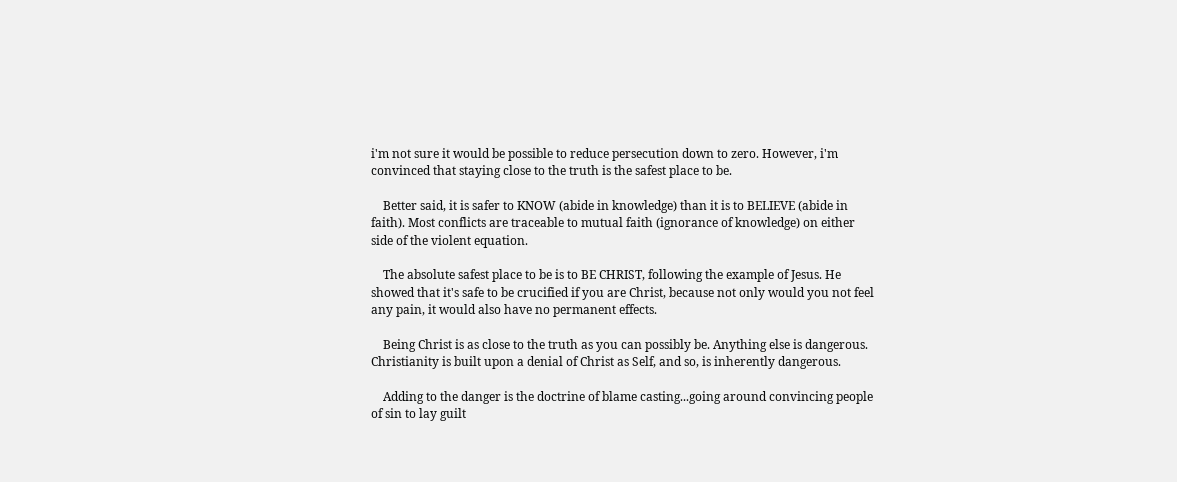i'm not sure it would be possible to reduce persecution down to zero. However, i'm convinced that staying close to the truth is the safest place to be.

    Better said, it is safer to KNOW (abide in knowledge) than it is to BELIEVE (abide in faith). Most conflicts are traceable to mutual faith (ignorance of knowledge) on either side of the violent equation.

    The absolute safest place to be is to BE CHRIST, following the example of Jesus. He showed that it's safe to be crucified if you are Christ, because not only would you not feel any pain, it would also have no permanent effects.

    Being Christ is as close to the truth as you can possibly be. Anything else is dangerous. Christianity is built upon a denial of Christ as Self, and so, is inherently dangerous.

    Adding to the danger is the doctrine of blame casting...going around convincing people of sin to lay guilt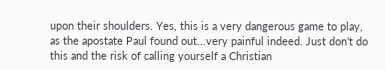upon their shoulders. Yes, this is a very dangerous game to play, as the apostate Paul found out...very painful indeed. Just don't do this and the risk of calling yourself a Christian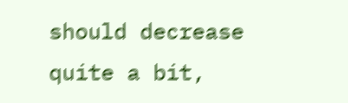should decrease quite a bit,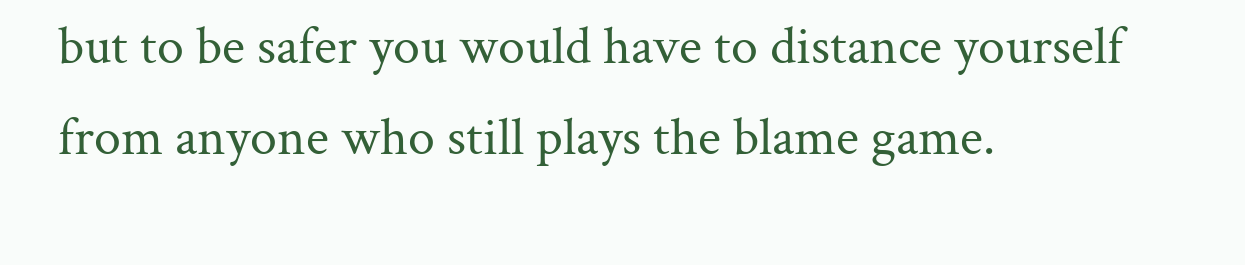but to be safer you would have to distance yourself from anyone who still plays the blame game.